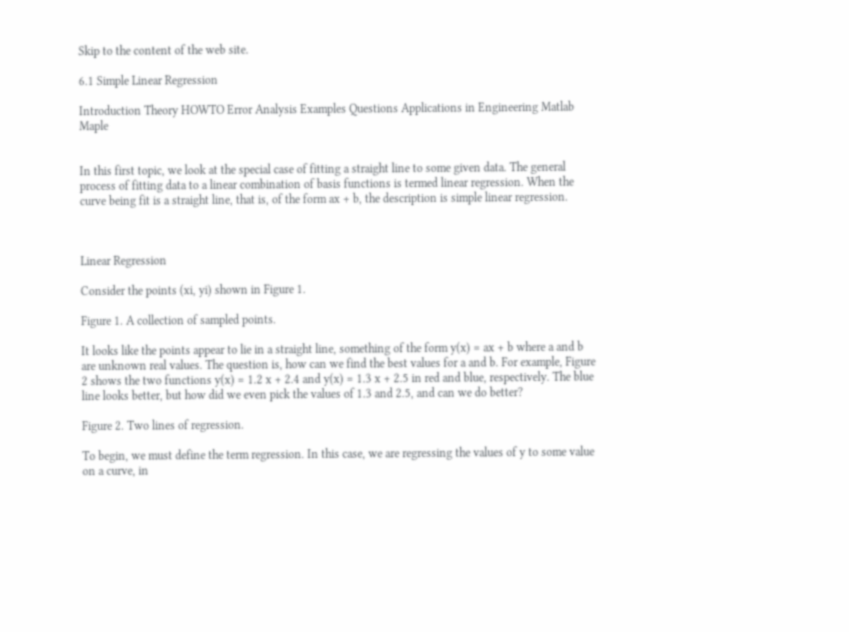Skip to the content of the web site.

6.1 Simple Linear Regression

Introduction Theory HOWTO Error Analysis Examples Questions Applications in Engineering Matlab Maple


In this first topic, we look at the special case of fitting a straight line to some given data. The general process of fitting data to a linear combination of basis functions is termed linear regression. When the curve being fit is a straight line, that is, of the form ax + b, the description is simple linear regression.



Linear Regression

Consider the points (xi, yi) shown in Figure 1.

Figure 1. A collection of sampled points.

It looks like the points appear to lie in a straight line, something of the form y(x) = ax + b where a and b are unknown real values. The question is, how can we find the best values for a and b. For example, Figure 2 shows the two functions y(x) = 1.2 x + 2.4 and y(x) = 1.3 x + 2.5 in red and blue, respectively. The blue line looks better, but how did we even pick the values of 1.3 and 2.5, and can we do better?

Figure 2. Two lines of regression.

To begin, we must define the term regression. In this case, we are regressing the values of y to some value on a curve, in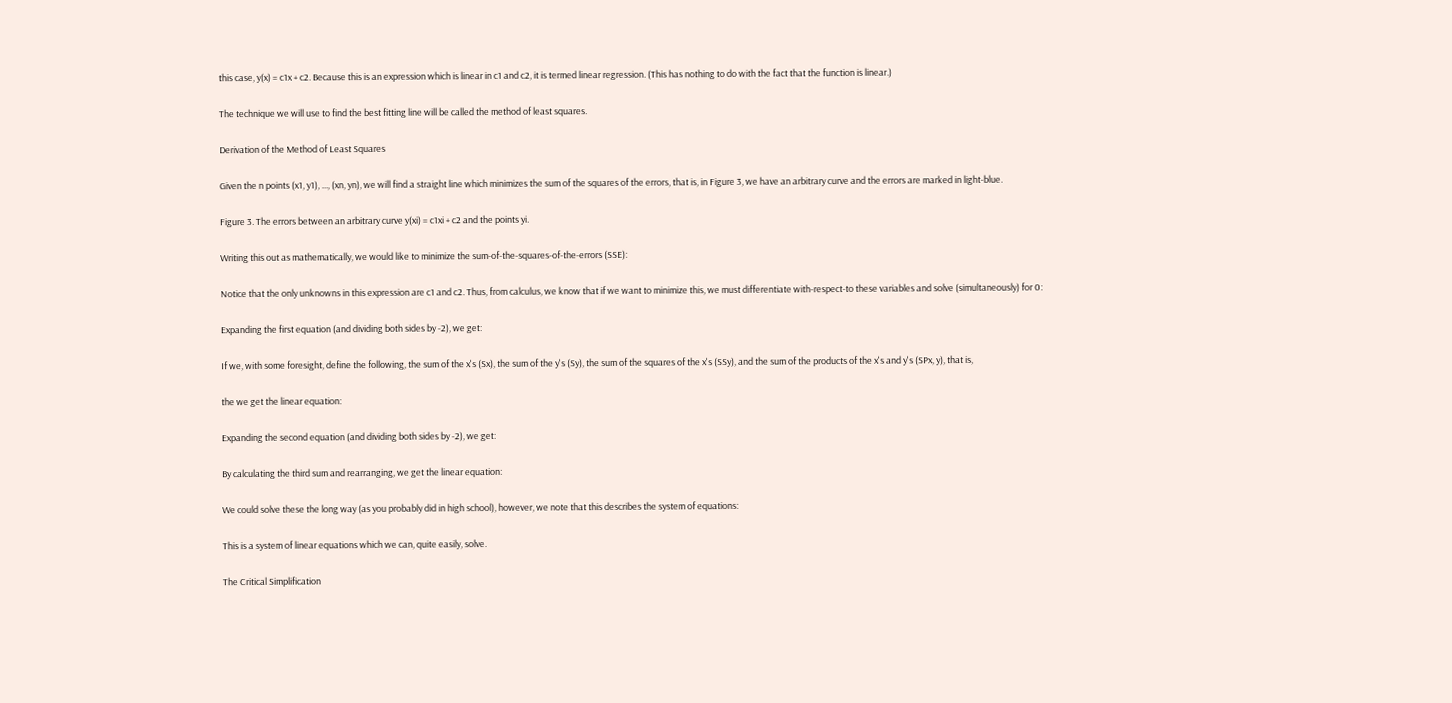this case, y(x) = c1x + c2. Because this is an expression which is linear in c1 and c2, it is termed linear regression. (This has nothing to do with the fact that the function is linear.)

The technique we will use to find the best fitting line will be called the method of least squares.

Derivation of the Method of Least Squares

Given the n points (x1, y1), ..., (xn, yn), we will find a straight line which minimizes the sum of the squares of the errors, that is, in Figure 3, we have an arbitrary curve and the errors are marked in light-blue.

Figure 3. The errors between an arbitrary curve y(xi) = c1xi + c2 and the points yi.

Writing this out as mathematically, we would like to minimize the sum-of-the-squares-of-the-errors (SSE):

Notice that the only unknowns in this expression are c1 and c2. Thus, from calculus, we know that if we want to minimize this, we must differentiate with-respect-to these variables and solve (simultaneously) for 0:

Expanding the first equation (and dividing both sides by -2), we get:

If we, with some foresight, define the following, the sum of the x's (Sx), the sum of the y's (Sy), the sum of the squares of the x's (SSy), and the sum of the products of the x's and y's (SPx, y), that is,

the we get the linear equation:

Expanding the second equation (and dividing both sides by -2), we get:

By calculating the third sum and rearranging, we get the linear equation:

We could solve these the long way (as you probably did in high school), however, we note that this describes the system of equations:

This is a system of linear equations which we can, quite easily, solve.

The Critical Simplification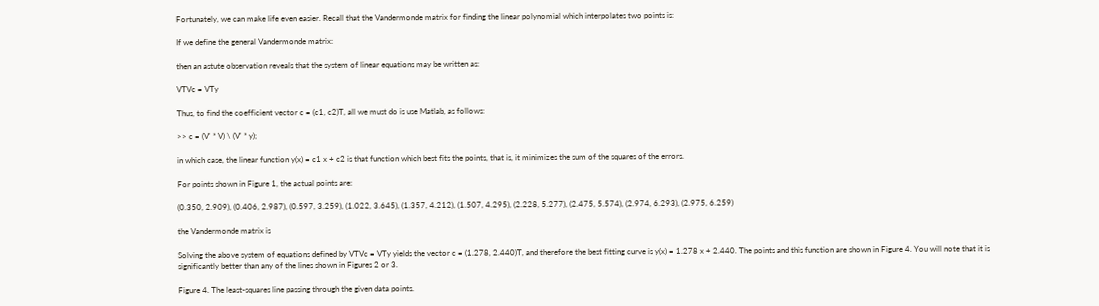Fortunately, we can make life even easier. Recall that the Vandermonde matrix for finding the linear polynomial which interpolates two points is:

If we define the general Vandermonde matrix:

then an astute observation reveals that the system of linear equations may be written as:

VTVc = VTy

Thus, to find the coefficient vector c = (c1, c2)T, all we must do is use Matlab, as follows:

>> c = (V' * V) \ (V' * y);

in which case, the linear function y(x) = c1 x + c2 is that function which best fits the points, that is, it minimizes the sum of the squares of the errors.

For points shown in Figure 1, the actual points are:

(0.350, 2.909), (0.406, 2.987), (0.597, 3.259), (1.022, 3.645), (1.357, 4.212), (1.507, 4.295), (2.228, 5.277), (2.475, 5.574), (2.974, 6.293), (2.975, 6.259)

the Vandermonde matrix is

Solving the above system of equations defined by VTVc = VTy yields the vector c = (1.278, 2.440)T, and therefore the best fitting curve is y(x) = 1.278 x + 2.440. The points and this function are shown in Figure 4. You will note that it is significantly better than any of the lines shown in Figures 2 or 3.

Figure 4. The least-squares line passing through the given data points.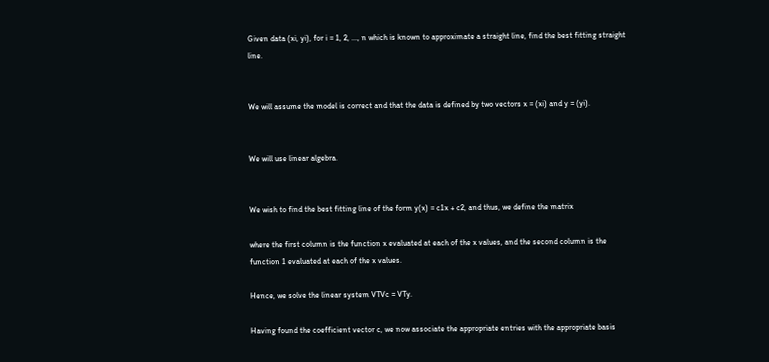Given data (xi, yi), for i = 1, 2, ..., n which is known to approximate a straight line, find the best fitting straight line.


We will assume the model is correct and that the data is defined by two vectors x = (xi) and y = (yi).


We will use linear algebra.


We wish to find the best fitting line of the form y(x) = c1x + c2, and thus, we define the matrix

where the first column is the function x evaluated at each of the x values, and the second column is the function 1 evaluated at each of the x values.

Hence, we solve the linear system VTVc = VTy.

Having found the coefficient vector c, we now associate the appropriate entries with the appropriate basis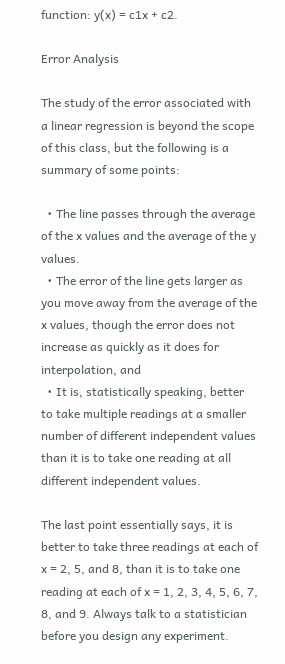function: y(x) = c1x + c2.

Error Analysis

The study of the error associated with a linear regression is beyond the scope of this class, but the following is a summary of some points:

  • The line passes through the average of the x values and the average of the y values.
  • The error of the line gets larger as you move away from the average of the x values, though the error does not increase as quickly as it does for interpolation, and
  • It is, statistically speaking, better to take multiple readings at a smaller number of different independent values than it is to take one reading at all different independent values.

The last point essentially says, it is better to take three readings at each of x = 2, 5, and 8, than it is to take one reading at each of x = 1, 2, 3, 4, 5, 6, 7, 8, and 9. Always talk to a statistician before you design any experiment.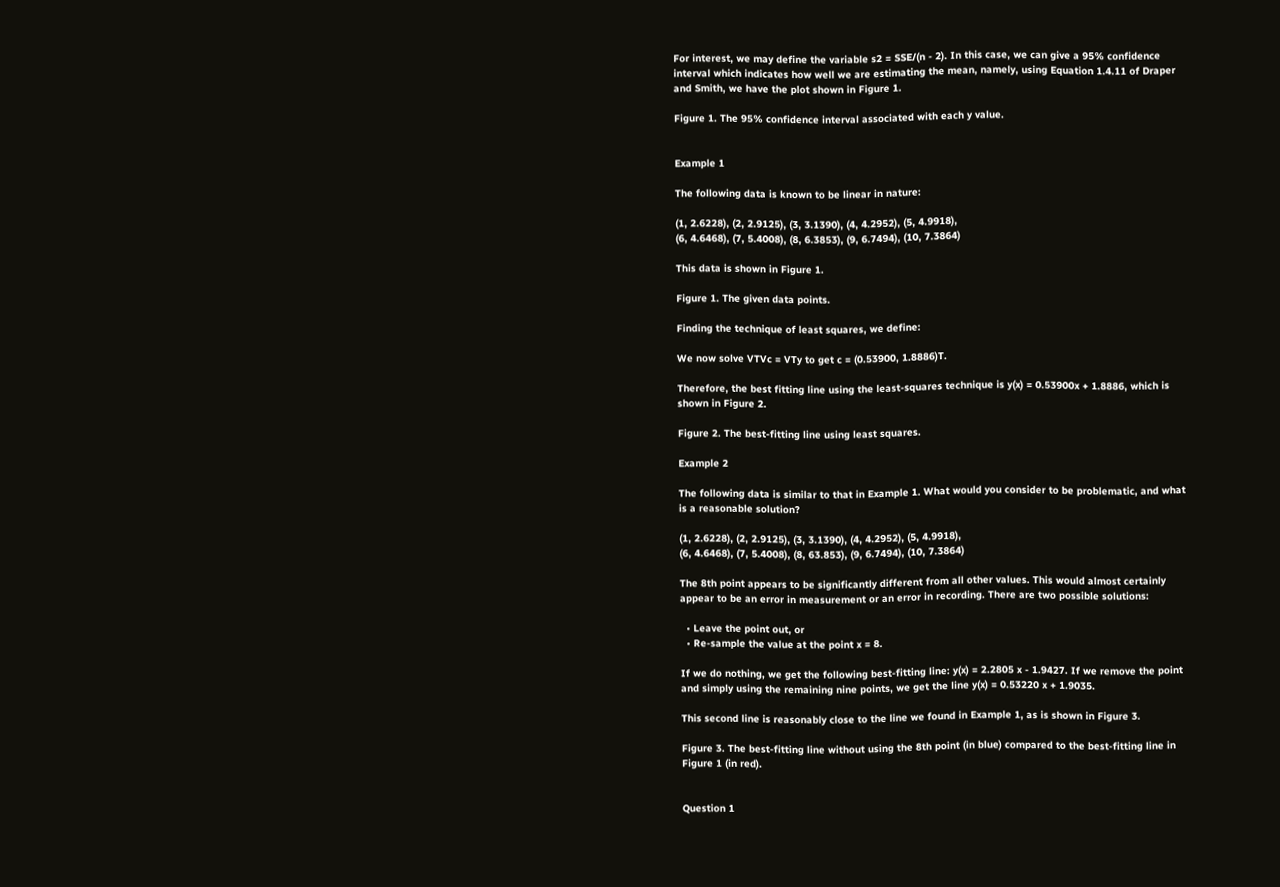For interest, we may define the variable s2 = SSE/(n - 2). In this case, we can give a 95% confidence interval which indicates how well we are estimating the mean, namely, using Equation 1.4.11 of Draper and Smith, we have the plot shown in Figure 1.

Figure 1. The 95% confidence interval associated with each y value.


Example 1

The following data is known to be linear in nature:

(1, 2.6228), (2, 2.9125), (3, 3.1390), (4, 4.2952), (5, 4.9918),
(6, 4.6468), (7, 5.4008), (8, 6.3853), (9, 6.7494), (10, 7.3864)

This data is shown in Figure 1.

Figure 1. The given data points.

Finding the technique of least squares, we define:

We now solve VTVc = VTy to get c = (0.53900, 1.8886)T.

Therefore, the best fitting line using the least-squares technique is y(x) = 0.53900x + 1.8886, which is shown in Figure 2.

Figure 2. The best-fitting line using least squares.

Example 2

The following data is similar to that in Example 1. What would you consider to be problematic, and what is a reasonable solution?

(1, 2.6228), (2, 2.9125), (3, 3.1390), (4, 4.2952), (5, 4.9918),
(6, 4.6468), (7, 5.4008), (8, 63.853), (9, 6.7494), (10, 7.3864)

The 8th point appears to be significantly different from all other values. This would almost certainly appear to be an error in measurement or an error in recording. There are two possible solutions:

  • Leave the point out, or
  • Re-sample the value at the point x = 8.

If we do nothing, we get the following best-fitting line: y(x) = 2.2805 x - 1.9427. If we remove the point and simply using the remaining nine points, we get the line y(x) = 0.53220 x + 1.9035.

This second line is reasonably close to the line we found in Example 1, as is shown in Figure 3.

Figure 3. The best-fitting line without using the 8th point (in blue) compared to the best-fitting line in Figure 1 (in red).


Question 1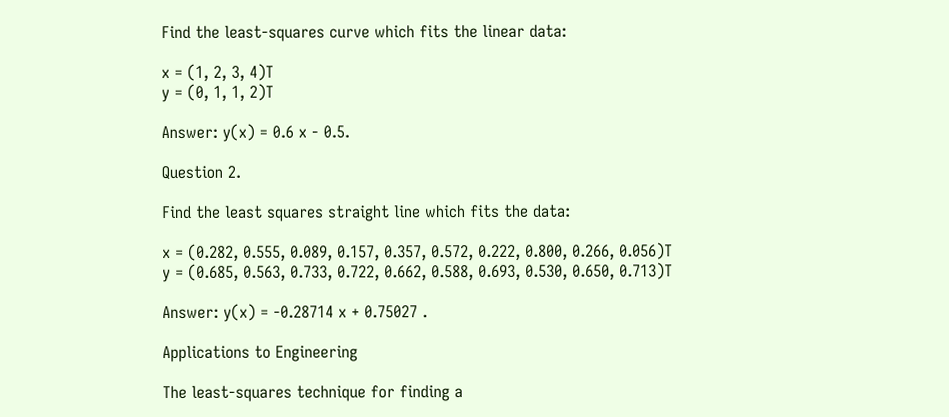Find the least-squares curve which fits the linear data:

x = (1, 2, 3, 4)T
y = (0, 1, 1, 2)T

Answer: y(x) = 0.6 x - 0.5.

Question 2.

Find the least squares straight line which fits the data:

x = (0.282, 0.555, 0.089, 0.157, 0.357, 0.572, 0.222, 0.800, 0.266, 0.056)T
y = (0.685, 0.563, 0.733, 0.722, 0.662, 0.588, 0.693, 0.530, 0.650, 0.713)T

Answer: y(x) = -0.28714 x + 0.75027 .

Applications to Engineering

The least-squares technique for finding a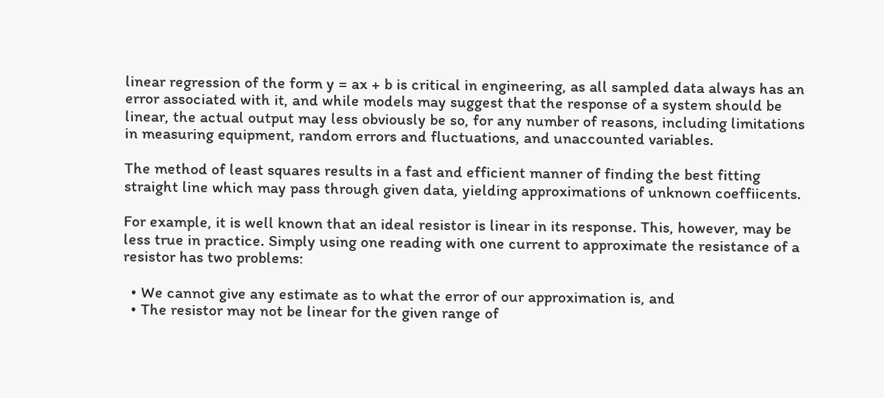linear regression of the form y = ax + b is critical in engineering, as all sampled data always has an error associated with it, and while models may suggest that the response of a system should be linear, the actual output may less obviously be so, for any number of reasons, including limitations in measuring equipment, random errors and fluctuations, and unaccounted variables.

The method of least squares results in a fast and efficient manner of finding the best fitting straight line which may pass through given data, yielding approximations of unknown coeffiicents.

For example, it is well known that an ideal resistor is linear in its response. This, however, may be less true in practice. Simply using one reading with one current to approximate the resistance of a resistor has two problems:

  • We cannot give any estimate as to what the error of our approximation is, and
  • The resistor may not be linear for the given range of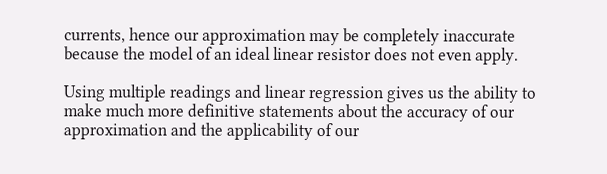currents, hence our approximation may be completely inaccurate because the model of an ideal linear resistor does not even apply.

Using multiple readings and linear regression gives us the ability to make much more definitive statements about the accuracy of our approximation and the applicability of our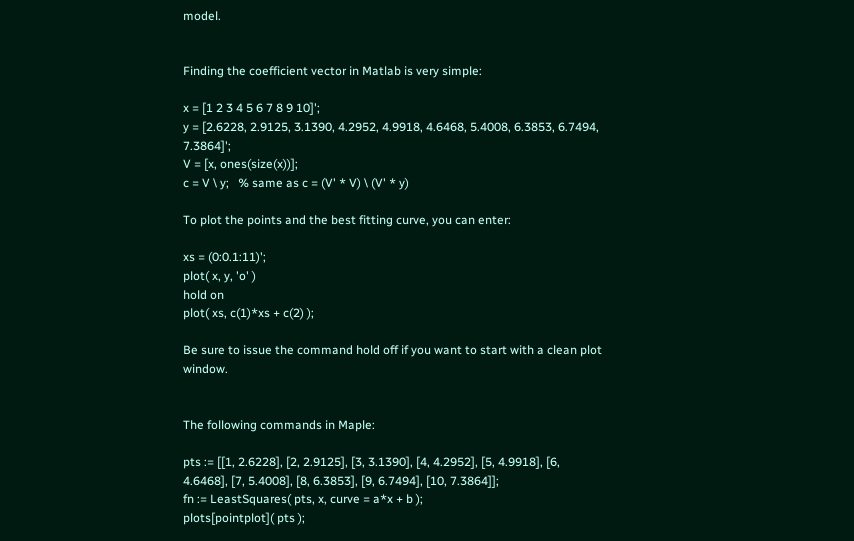model.


Finding the coefficient vector in Matlab is very simple:

x = [1 2 3 4 5 6 7 8 9 10]';
y = [2.6228, 2.9125, 3.1390, 4.2952, 4.9918, 4.6468, 5.4008, 6.3853, 6.7494, 7.3864]';
V = [x, ones(size(x))];
c = V \ y;   % same as c = (V' * V) \ (V' * y)

To plot the points and the best fitting curve, you can enter:

xs = (0:0.1:11)';
plot( x, y, 'o' )
hold on
plot( xs, c(1)*xs + c(2) );

Be sure to issue the command hold off if you want to start with a clean plot window.


The following commands in Maple:

pts := [[1, 2.6228], [2, 2.9125], [3, 3.1390], [4, 4.2952], [5, 4.9918], [6, 4.6468], [7, 5.4008], [8, 6.3853], [9, 6.7494], [10, 7.3864]];
fn := LeastSquares( pts, x, curve = a*x + b );
plots[pointplot]( pts );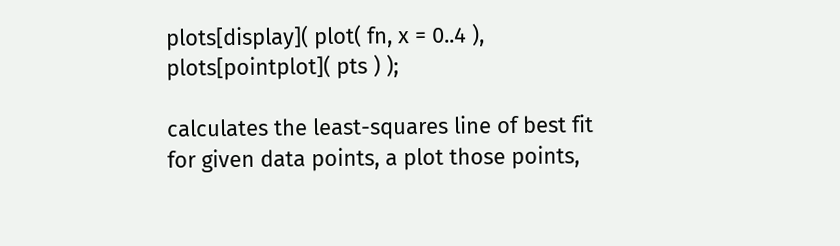plots[display]( plot( fn, x = 0..4 ), plots[pointplot]( pts ) );

calculates the least-squares line of best fit for given data points, a plot those points,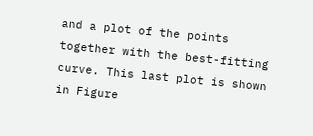and a plot of the points together with the best-fitting curve. This last plot is shown in Figure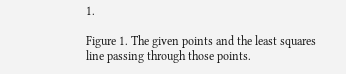1.

Figure 1. The given points and the least squares line passing through those points.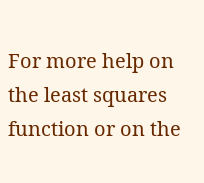For more help on the least squares function or on the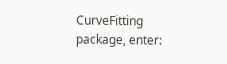CurveFitting package, enter: